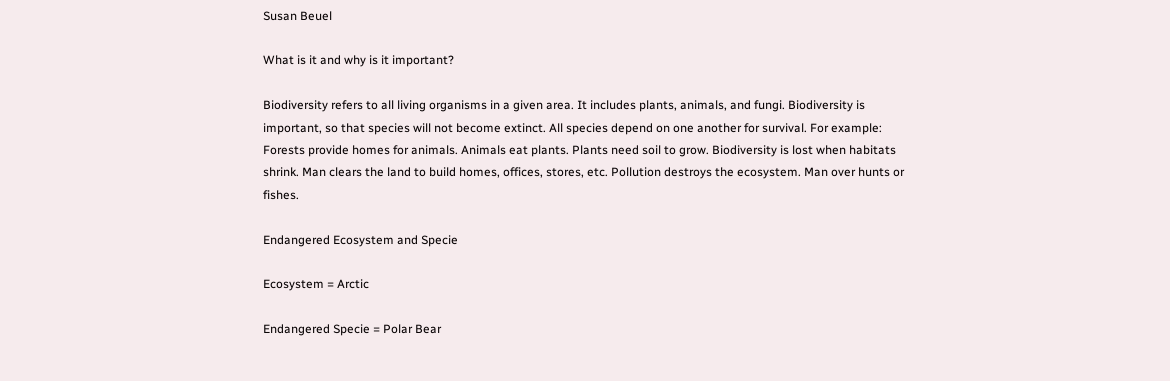Susan Beuel

What is it and why is it important?

Biodiversity refers to all living organisms in a given area. It includes plants, animals, and fungi. Biodiversity is important, so that species will not become extinct. All species depend on one another for survival. For example: Forests provide homes for animals. Animals eat plants. Plants need soil to grow. Biodiversity is lost when habitats shrink. Man clears the land to build homes, offices, stores, etc. Pollution destroys the ecosystem. Man over hunts or fishes.

Endangered Ecosystem and Specie

Ecosystem = Arctic

Endangered Specie = Polar Bear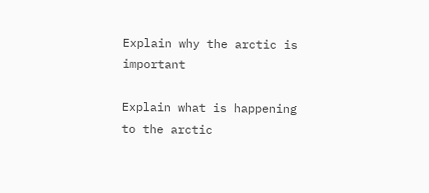Explain why the arctic is important

Explain what is happening to the arctic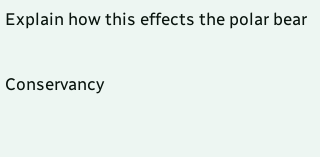Explain how this effects the polar bear

Conservancy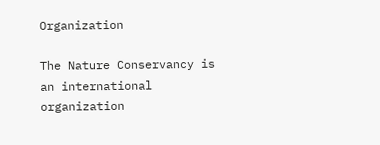Organization

The Nature Conservancy is an international organization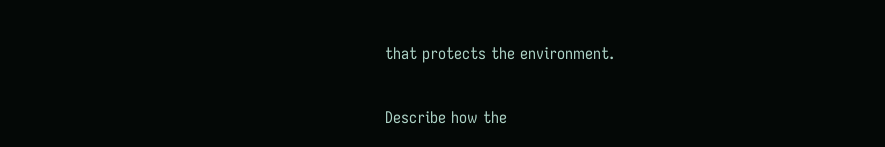that protects the environment.

Describe how the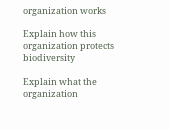organization works

Explain how this organization protects biodiversity

Explain what the organization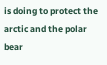is doing to protect the arctic and the polar bear